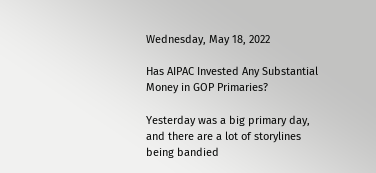Wednesday, May 18, 2022

Has AIPAC Invested Any Substantial Money in GOP Primaries?

Yesterday was a big primary day, and there are a lot of storylines being bandied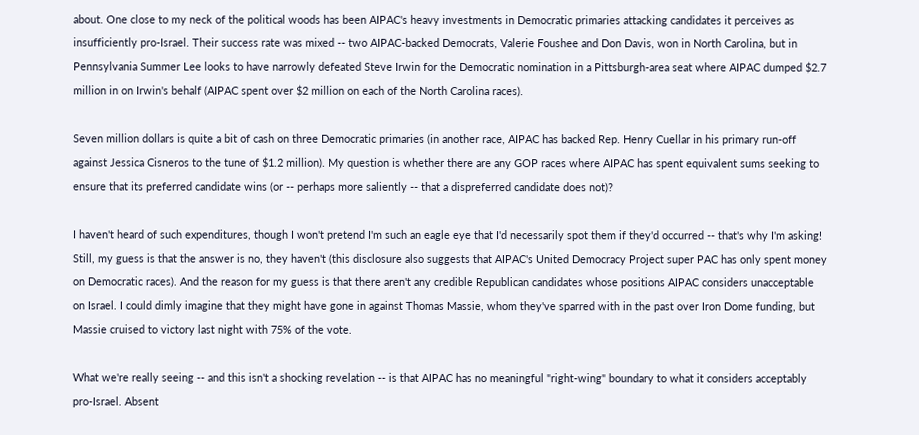about. One close to my neck of the political woods has been AIPAC's heavy investments in Democratic primaries attacking candidates it perceives as insufficiently pro-Israel. Their success rate was mixed -- two AIPAC-backed Democrats, Valerie Foushee and Don Davis, won in North Carolina, but in Pennsylvania Summer Lee looks to have narrowly defeated Steve Irwin for the Democratic nomination in a Pittsburgh-area seat where AIPAC dumped $2.7 million in on Irwin's behalf (AIPAC spent over $2 million on each of the North Carolina races).

Seven million dollars is quite a bit of cash on three Democratic primaries (in another race, AIPAC has backed Rep. Henry Cuellar in his primary run-off against Jessica Cisneros to the tune of $1.2 million). My question is whether there are any GOP races where AIPAC has spent equivalent sums seeking to ensure that its preferred candidate wins (or -- perhaps more saliently -- that a dispreferred candidate does not)?

I haven't heard of such expenditures, though I won't pretend I'm such an eagle eye that I'd necessarily spot them if they'd occurred -- that's why I'm asking! Still, my guess is that the answer is no, they haven't (this disclosure also suggests that AIPAC's United Democracy Project super PAC has only spent money on Democratic races). And the reason for my guess is that there aren't any credible Republican candidates whose positions AIPAC considers unacceptable on Israel. I could dimly imagine that they might have gone in against Thomas Massie, whom they've sparred with in the past over Iron Dome funding, but Massie cruised to victory last night with 75% of the vote.

What we're really seeing -- and this isn't a shocking revelation -- is that AIPAC has no meaningful "right-wing" boundary to what it considers acceptably pro-Israel. Absent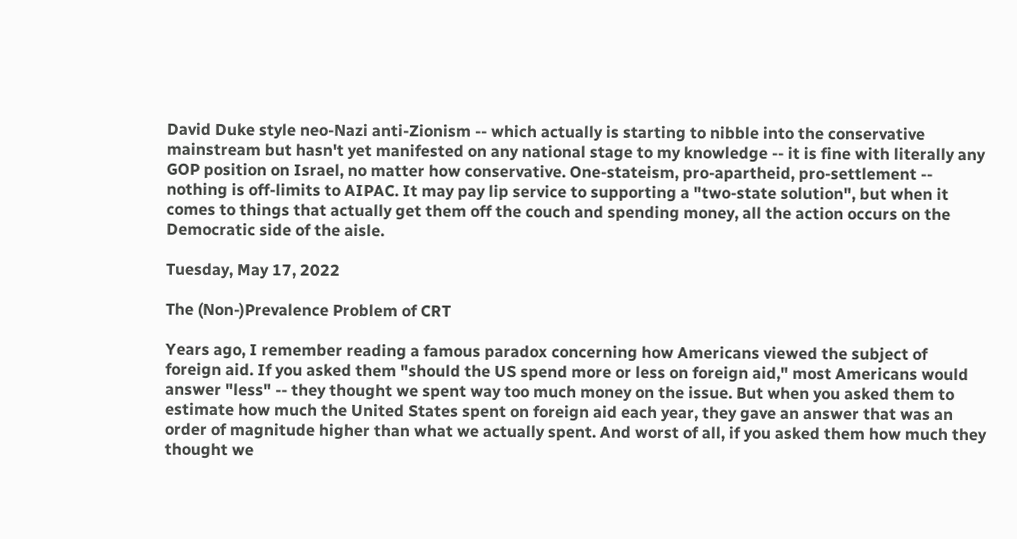David Duke style neo-Nazi anti-Zionism -- which actually is starting to nibble into the conservative mainstream but hasn't yet manifested on any national stage to my knowledge -- it is fine with literally any GOP position on Israel, no matter how conservative. One-stateism, pro-apartheid, pro-settlement -- nothing is off-limits to AIPAC. It may pay lip service to supporting a "two-state solution", but when it comes to things that actually get them off the couch and spending money, all the action occurs on the Democratic side of the aisle.

Tuesday, May 17, 2022

The (Non-)Prevalence Problem of CRT

Years ago, I remember reading a famous paradox concerning how Americans viewed the subject of foreign aid. If you asked them "should the US spend more or less on foreign aid," most Americans would answer "less" -- they thought we spent way too much money on the issue. But when you asked them to estimate how much the United States spent on foreign aid each year, they gave an answer that was an order of magnitude higher than what we actually spent. And worst of all, if you asked them how much they thought we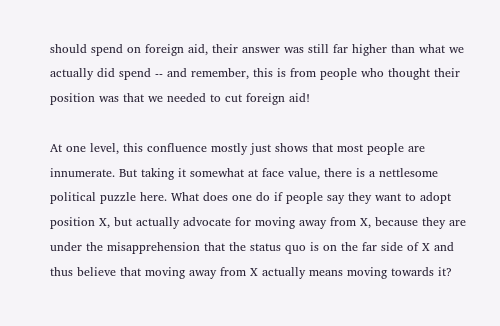should spend on foreign aid, their answer was still far higher than what we actually did spend -- and remember, this is from people who thought their position was that we needed to cut foreign aid!

At one level, this confluence mostly just shows that most people are innumerate. But taking it somewhat at face value, there is a nettlesome political puzzle here. What does one do if people say they want to adopt position X, but actually advocate for moving away from X, because they are under the misapprehension that the status quo is on the far side of X and thus believe that moving away from X actually means moving towards it?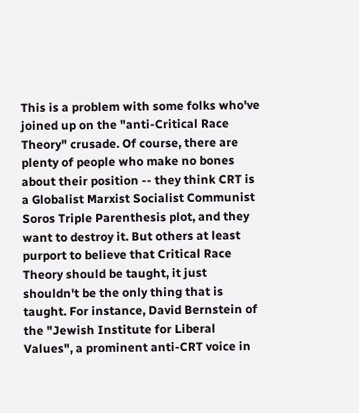This is a problem with some folks who've joined up on the "anti-Critical Race Theory" crusade. Of course, there are plenty of people who make no bones about their position -- they think CRT is a Globalist Marxist Socialist Communist Soros Triple Parenthesis plot, and they want to destroy it. But others at least purport to believe that Critical Race Theory should be taught, it just shouldn't be the only thing that is taught. For instance, David Bernstein of the "Jewish Institute for Liberal Values", a prominent anti-CRT voice in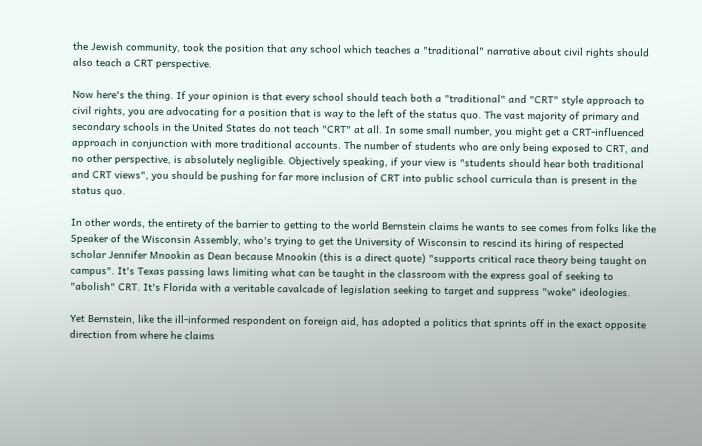the Jewish community, took the position that any school which teaches a "traditional" narrative about civil rights should also teach a CRT perspective.

Now here's the thing. If your opinion is that every school should teach both a "traditional" and "CRT" style approach to civil rights, you are advocating for a position that is way to the left of the status quo. The vast majority of primary and secondary schools in the United States do not teach "CRT" at all. In some small number, you might get a CRT-influenced approach in conjunction with more traditional accounts. The number of students who are only being exposed to CRT, and no other perspective, is absolutely negligible. Objectively speaking, if your view is "students should hear both traditional and CRT views", you should be pushing for far more inclusion of CRT into public school curricula than is present in the status quo.

In other words, the entirety of the barrier to getting to the world Bernstein claims he wants to see comes from folks like the Speaker of the Wisconsin Assembly, who's trying to get the University of Wisconsin to rescind its hiring of respected scholar Jennifer Mnookin as Dean because Mnookin (this is a direct quote) "supports critical race theory being taught on campus". It's Texas passing laws limiting what can be taught in the classroom with the express goal of seeking to "abolish" CRT. It's Florida with a veritable cavalcade of legislation seeking to target and suppress "woke" ideologies.

Yet Bernstein, like the ill-informed respondent on foreign aid, has adopted a politics that sprints off in the exact opposite direction from where he claims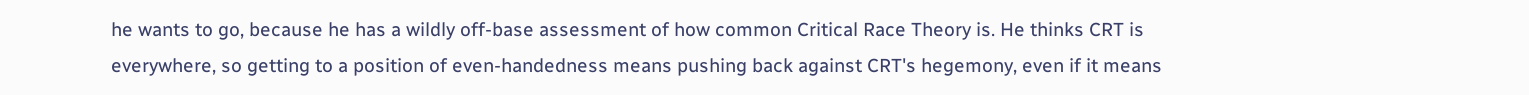he wants to go, because he has a wildly off-base assessment of how common Critical Race Theory is. He thinks CRT is everywhere, so getting to a position of even-handedness means pushing back against CRT's hegemony, even if it means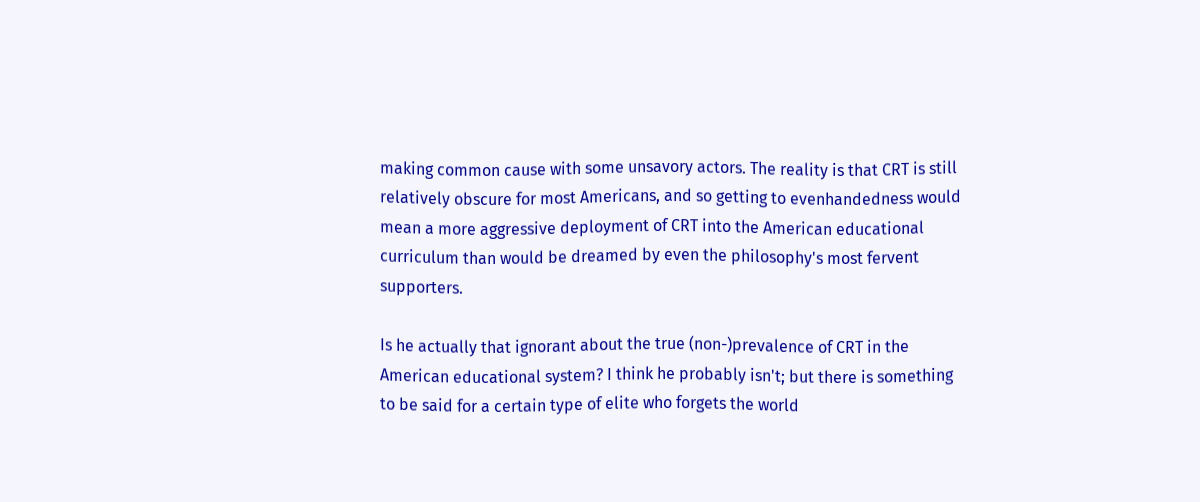making common cause with some unsavory actors. The reality is that CRT is still relatively obscure for most Americans, and so getting to evenhandedness would mean a more aggressive deployment of CRT into the American educational curriculum than would be dreamed by even the philosophy's most fervent supporters.

Is he actually that ignorant about the true (non-)prevalence of CRT in the American educational system? I think he probably isn't; but there is something to be said for a certain type of elite who forgets the world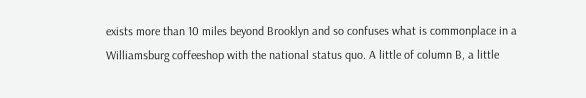exists more than 10 miles beyond Brooklyn and so confuses what is commonplace in a Williamsburg coffeeshop with the national status quo. A little of column B, a little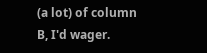(a lot) of column B, I'd wager.